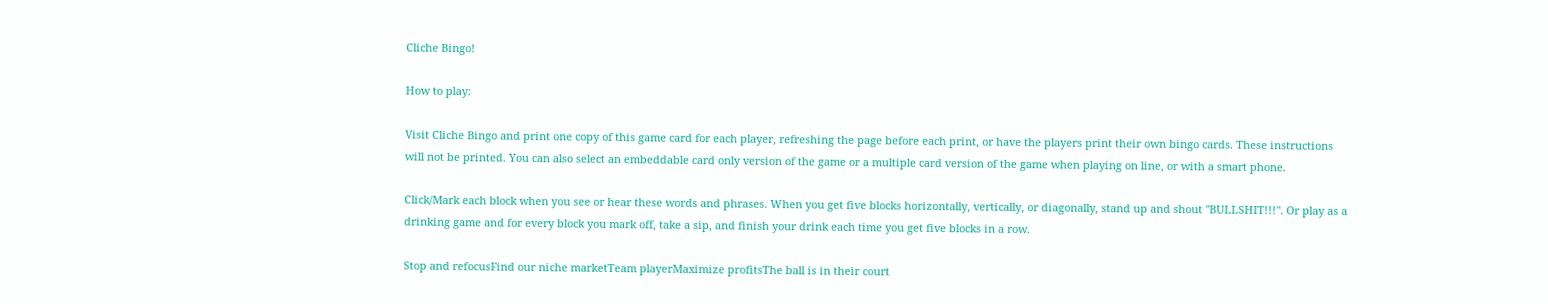Cliche Bingo!

How to play:

Visit Cliche Bingo and print one copy of this game card for each player, refreshing the page before each print, or have the players print their own bingo cards. These instructions will not be printed. You can also select an embeddable card only version of the game or a multiple card version of the game when playing on line, or with a smart phone.

Click/Mark each block when you see or hear these words and phrases. When you get five blocks horizontally, vertically, or diagonally, stand up and shout "BULLSHIT!!!". Or play as a drinking game and for every block you mark off, take a sip, and finish your drink each time you get five blocks in a row.

Stop and refocusFind our niche marketTeam playerMaximize profitsThe ball is in their court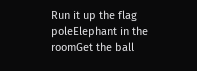Run it up the flag poleElephant in the roomGet the ball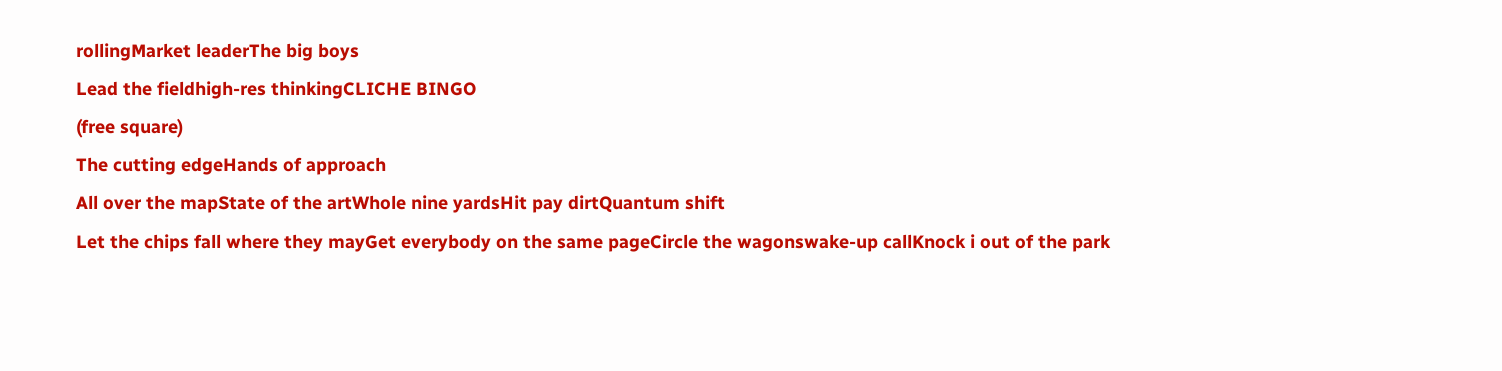rollingMarket leaderThe big boys
Lead the fieldhigh-res thinkingCLICHE BINGO
(free square)
The cutting edgeHands of approach
All over the mapState of the artWhole nine yardsHit pay dirtQuantum shift
Let the chips fall where they mayGet everybody on the same pageCircle the wagonswake-up callKnock i out of the park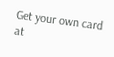Get your own card at